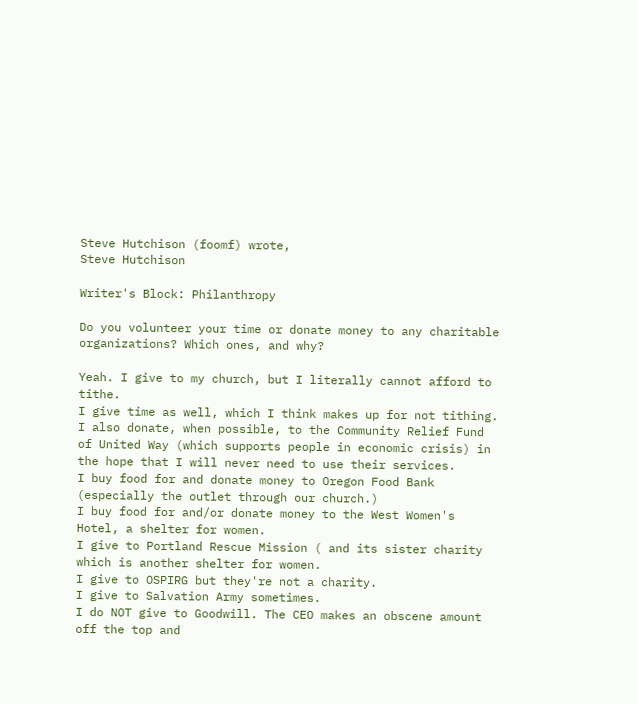Steve Hutchison (foomf) wrote,
Steve Hutchison

Writer's Block: Philanthropy

Do you volunteer your time or donate money to any charitable organizations? Which ones, and why?

Yeah. I give to my church, but I literally cannot afford to tithe.
I give time as well, which I think makes up for not tithing.
I also donate, when possible, to the Community Relief Fund of United Way (which supports people in economic crisis) in the hope that I will never need to use their services.
I buy food for and donate money to Oregon Food Bank (especially the outlet through our church.)
I buy food for and/or donate money to the West Women's Hotel, a shelter for women.
I give to Portland Rescue Mission ( and its sister charity which is another shelter for women.
I give to OSPIRG but they're not a charity.
I give to Salvation Army sometimes.
I do NOT give to Goodwill. The CEO makes an obscene amount off the top and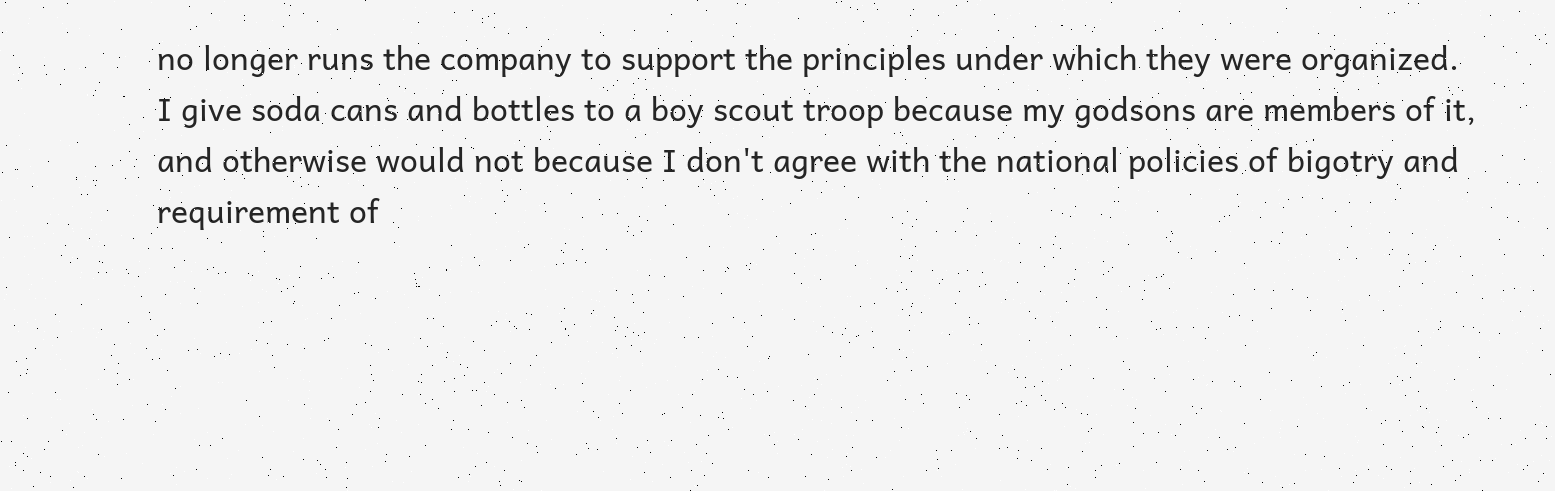no longer runs the company to support the principles under which they were organized.
I give soda cans and bottles to a boy scout troop because my godsons are members of it, and otherwise would not because I don't agree with the national policies of bigotry and requirement of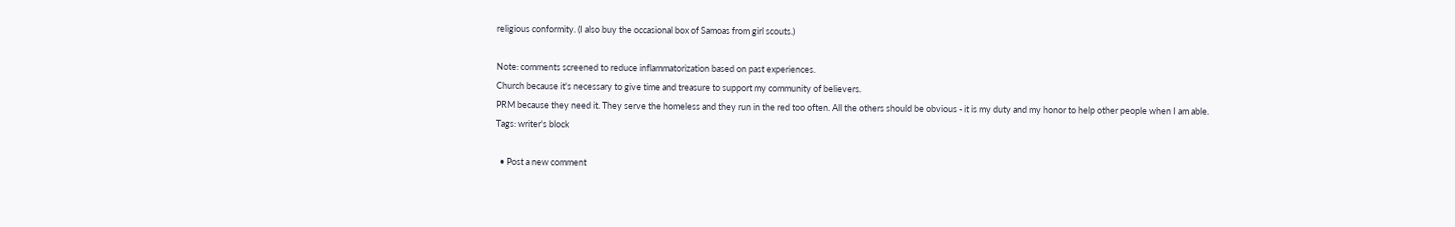religious conformity. (I also buy the occasional box of Samoas from girl scouts.)

Note: comments screened to reduce inflammatorization based on past experiences.
Church because it's necessary to give time and treasure to support my community of believers.
PRM because they need it. They serve the homeless and they run in the red too often. All the others should be obvious - it is my duty and my honor to help other people when I am able.
Tags: writer's block

  • Post a new comment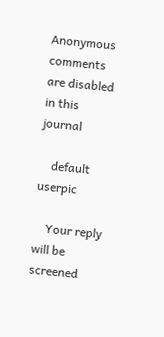Anonymous comments are disabled in this journal

    default userpic

    Your reply will be screened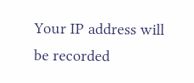Your IP address will be recorded